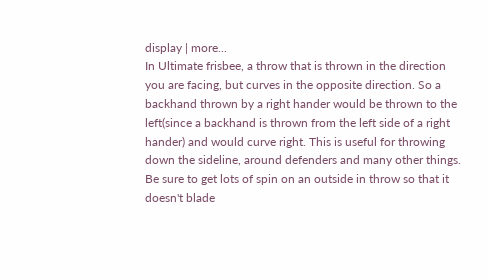display | more...
In Ultimate frisbee, a throw that is thrown in the direction you are facing, but curves in the opposite direction. So a backhand thrown by a right hander would be thrown to the left(since a backhand is thrown from the left side of a right hander) and would curve right. This is useful for throwing down the sideline, around defenders and many other things. Be sure to get lots of spin on an outside in throw so that it doesn't blade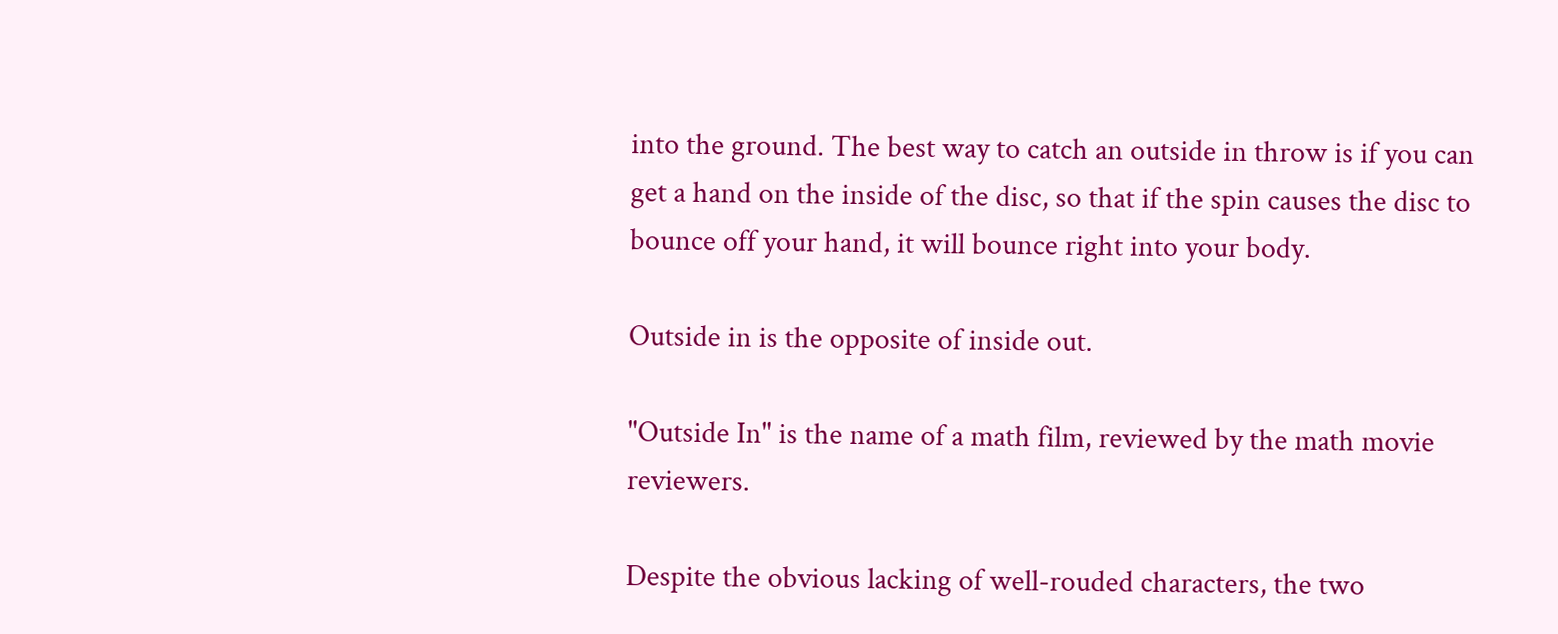into the ground. The best way to catch an outside in throw is if you can get a hand on the inside of the disc, so that if the spin causes the disc to bounce off your hand, it will bounce right into your body.

Outside in is the opposite of inside out.

"Outside In" is the name of a math film, reviewed by the math movie reviewers.

Despite the obvious lacking of well-rouded characters, the two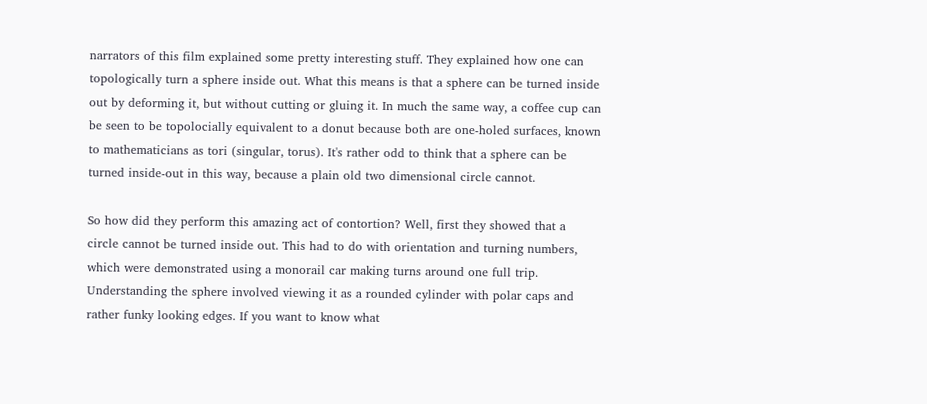narrators of this film explained some pretty interesting stuff. They explained how one can topologically turn a sphere inside out. What this means is that a sphere can be turned inside out by deforming it, but without cutting or gluing it. In much the same way, a coffee cup can be seen to be topolocially equivalent to a donut because both are one-holed surfaces, known to mathematicians as tori (singular, torus). It's rather odd to think that a sphere can be turned inside-out in this way, because a plain old two dimensional circle cannot.

So how did they perform this amazing act of contortion? Well, first they showed that a circle cannot be turned inside out. This had to do with orientation and turning numbers, which were demonstrated using a monorail car making turns around one full trip. Understanding the sphere involved viewing it as a rounded cylinder with polar caps and rather funky looking edges. If you want to know what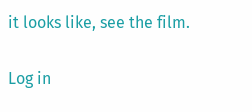it looks like, see the film.

Log in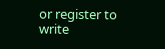or register to write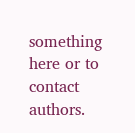something here or to contact authors.